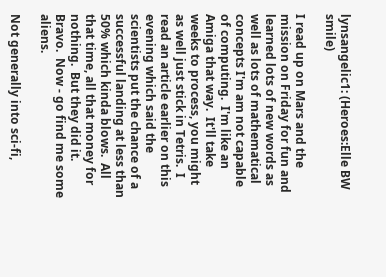lynsangelic1: (Heroes:Elle BW smile)

I read up on Mars and the mission on Friday for fun and learned lots of new words as well as lots of mathematical concepts I'm am not capable of computing.  I'm like an Amiga that way.  It'll take weeks to process, you might as well just stick in Tetris.  I read an article earlier on this evening which said the scientists put the chance of a successful landing at less than 50% which kinda blows.  All that time, all that money for nothing.  But they did it.  Bravo.  Now - go find me some aliens.

Not generally into sci-fi,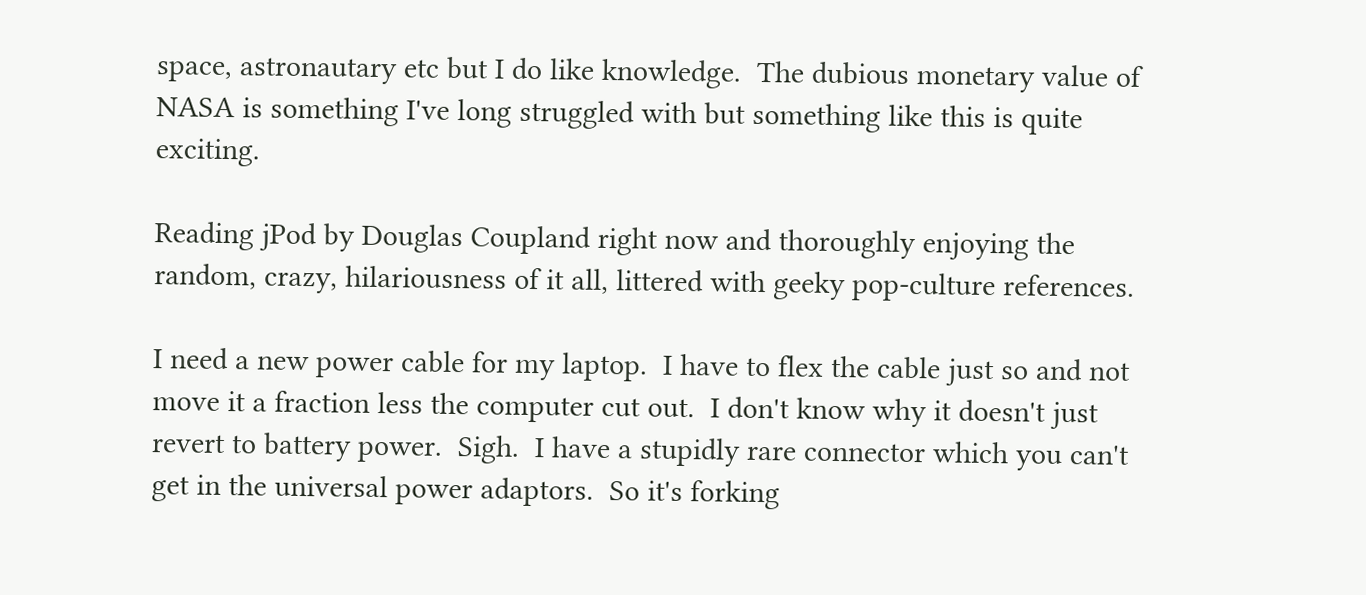space, astronautary etc but I do like knowledge.  The dubious monetary value of NASA is something I've long struggled with but something like this is quite exciting.

Reading jPod by Douglas Coupland right now and thoroughly enjoying the random, crazy, hilariousness of it all, littered with geeky pop-culture references.

I need a new power cable for my laptop.  I have to flex the cable just so and not move it a fraction less the computer cut out.  I don't know why it doesn't just revert to battery power.  Sigh.  I have a stupidly rare connector which you can't get in the universal power adaptors.  So it's forking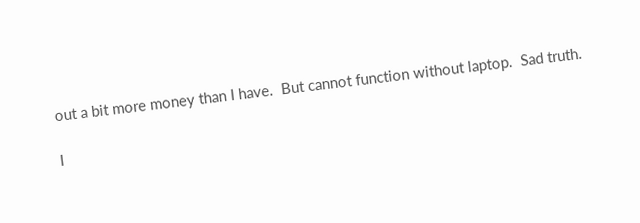out a bit more money than I have.  But cannot function without laptop.  Sad truth.

I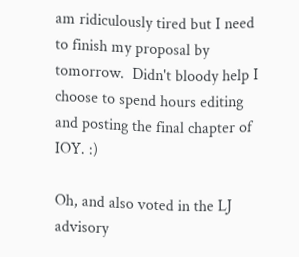am ridiculously tired but I need to finish my proposal by tomorrow.  Didn't bloody help I choose to spend hours editing and posting the final chapter of IOY. :)

Oh, and also voted in the LJ advisory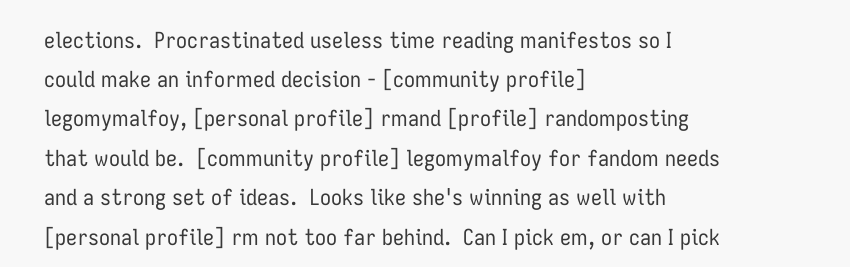elections.  Procrastinated useless time reading manifestos so I could make an informed decision - [community profile] legomymalfoy, [personal profile] rmand [profile] randomposting that would be.  [community profile] legomymalfoy for fandom needs and a strong set of ideas.  Looks like she's winning as well with [personal profile] rm not too far behind.  Can I pick em, or can I pick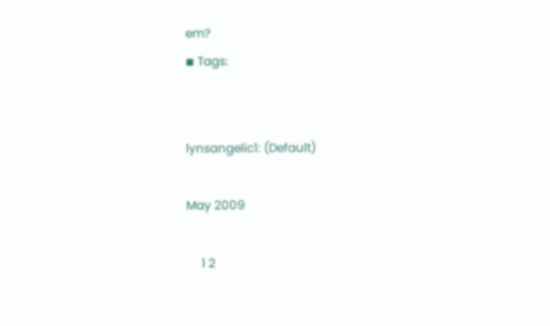em?
◾ Tags:


lynsangelic1: (Default)

May 2009

     1 2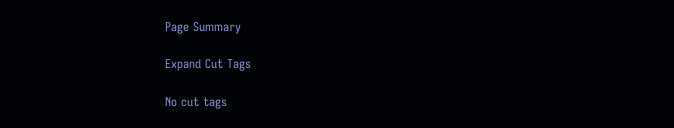Page Summary

Expand Cut Tags

No cut tags